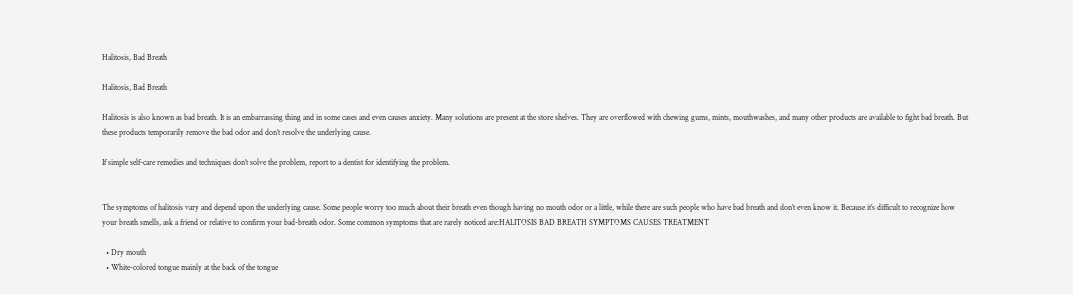Halitosis, Bad Breath

Halitosis, Bad Breath

Halitosis is also known as bad breath. It is an embarrassing thing and in some cases and even causes anxiety. Many solutions are present at the store shelves. They are overflowed with chewing gums, mints, mouthwashes, and many other products are available to fight bad breath. But these products temporarily remove the bad odor and don’t resolve the underlying cause.

If simple self-care remedies and techniques don’t solve the problem, report to a dentist for identifying the problem.


The symptoms of halitosis vary and depend upon the underlying cause. Some people worry too much about their breath even though having no mouth odor or a little, while there are such people who have bad breath and don’t even know it. Because it’s difficult to recognize how your breath smells, ask a friend or relative to confirm your bad-breath odor. Some common symptoms that are rarely noticed are:HALITOSIS BAD BREATH SYMPTOMS CAUSES TREATMENT

  • Dry mouth
  • White-colored tongue mainly at the back of the tongue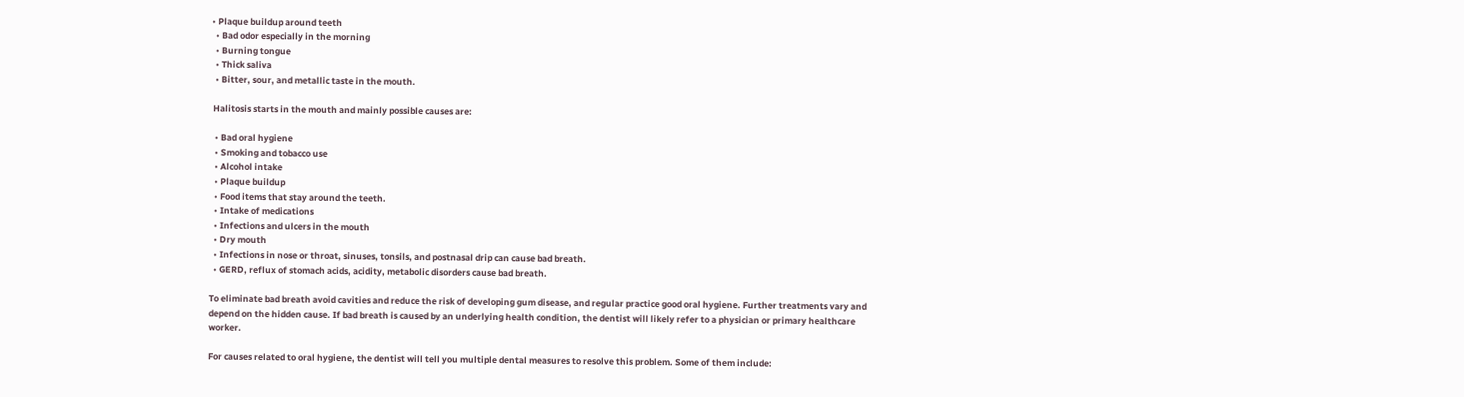• Plaque buildup around teeth
  • Bad odor especially in the morning
  • Burning tongue
  • Thick saliva
  • Bitter, sour, and metallic taste in the mouth.

 Halitosis starts in the mouth and mainly possible causes are:

  • Bad oral hygiene
  • Smoking and tobacco use
  • Alcohol intake
  • Plaque buildup
  • Food items that stay around the teeth.
  • Intake of medications
  • Infections and ulcers in the mouth
  • Dry mouth
  • Infections in nose or throat, sinuses, tonsils, and postnasal drip can cause bad breath.
  • GERD, reflux of stomach acids, acidity, metabolic disorders cause bad breath.

To eliminate bad breath avoid cavities and reduce the risk of developing gum disease, and regular practice good oral hygiene. Further treatments vary and depend on the hidden cause. If bad breath is caused by an underlying health condition, the dentist will likely refer to a physician or primary healthcare worker.

For causes related to oral hygiene, the dentist will tell you multiple dental measures to resolve this problem. Some of them include: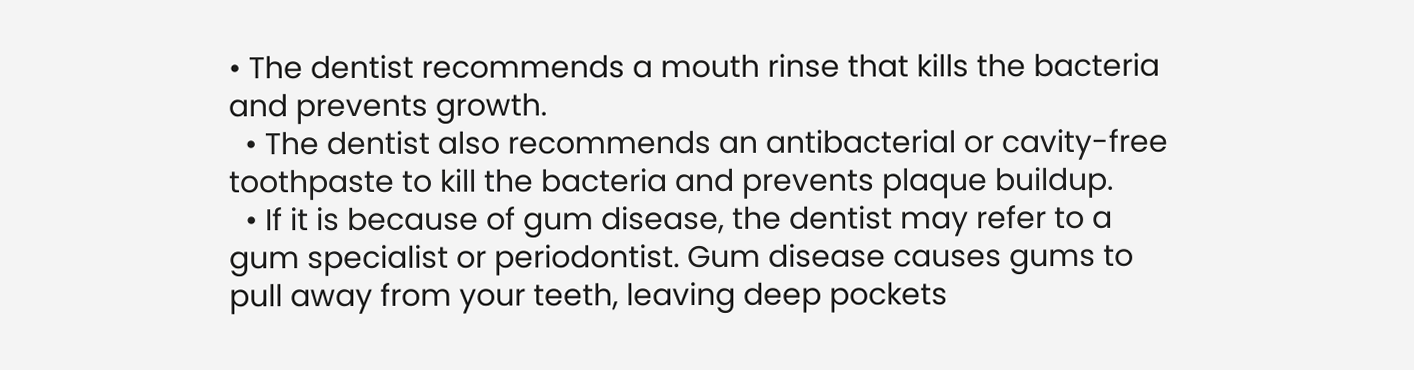• The dentist recommends a mouth rinse that kills the bacteria and prevents growth.
  • The dentist also recommends an antibacterial or cavity-free toothpaste to kill the bacteria and prevents plaque buildup.
  • If it is because of gum disease, the dentist may refer to a gum specialist or periodontist. Gum disease causes gums to pull away from your teeth, leaving deep pockets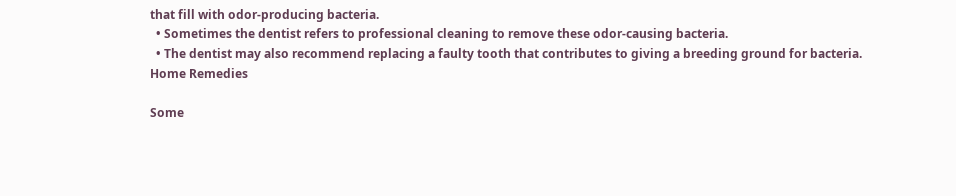that fill with odor-producing bacteria.
  • Sometimes the dentist refers to professional cleaning to remove these odor-causing bacteria.
  • The dentist may also recommend replacing a faulty tooth that contributes to giving a breeding ground for bacteria.
Home Remedies

Some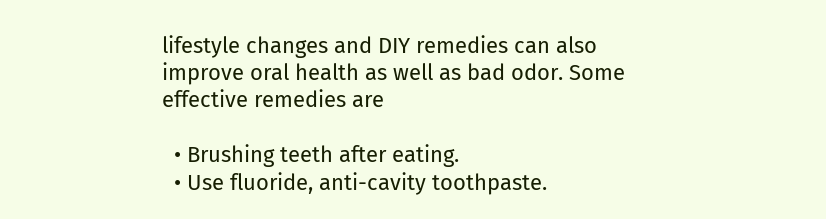lifestyle changes and DIY remedies can also improve oral health as well as bad odor. Some effective remedies are

  • Brushing teeth after eating.
  • Use fluoride, anti-cavity toothpaste.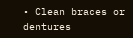• Clean braces or dentures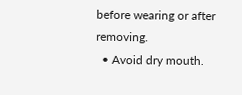before wearing or after removing.
  • Avoid dry mouth.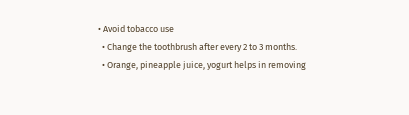• Avoid tobacco use
  • Change the toothbrush after every 2 to 3 months.
  • Orange, pineapple juice, yogurt helps in removing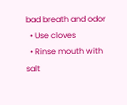bad breath and odor
  • Use cloves
  • Rinse mouth with salt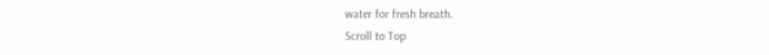water for fresh breath.
Scroll to Top